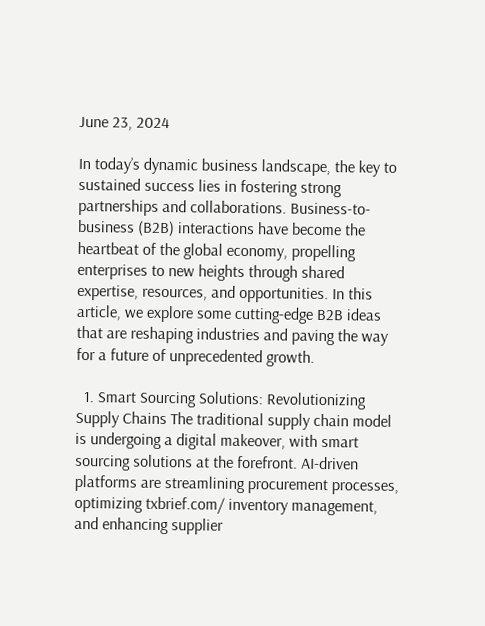June 23, 2024

In today’s dynamic business landscape, the key to sustained success lies in fostering strong partnerships and collaborations. Business-to-business (B2B) interactions have become the heartbeat of the global economy, propelling enterprises to new heights through shared expertise, resources, and opportunities. In this article, we explore some cutting-edge B2B ideas that are reshaping industries and paving the way for a future of unprecedented growth.

  1. Smart Sourcing Solutions: Revolutionizing Supply Chains The traditional supply chain model is undergoing a digital makeover, with smart sourcing solutions at the forefront. AI-driven platforms are streamlining procurement processes, optimizing txbrief.com/ inventory management, and enhancing supplier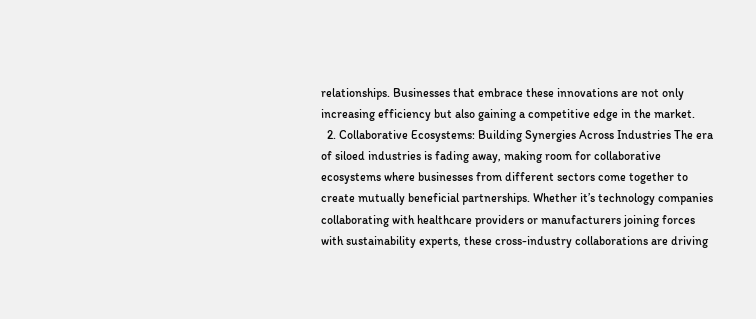relationships. Businesses that embrace these innovations are not only increasing efficiency but also gaining a competitive edge in the market.
  2. Collaborative Ecosystems: Building Synergies Across Industries The era of siloed industries is fading away, making room for collaborative ecosystems where businesses from different sectors come together to create mutually beneficial partnerships. Whether it’s technology companies collaborating with healthcare providers or manufacturers joining forces with sustainability experts, these cross-industry collaborations are driving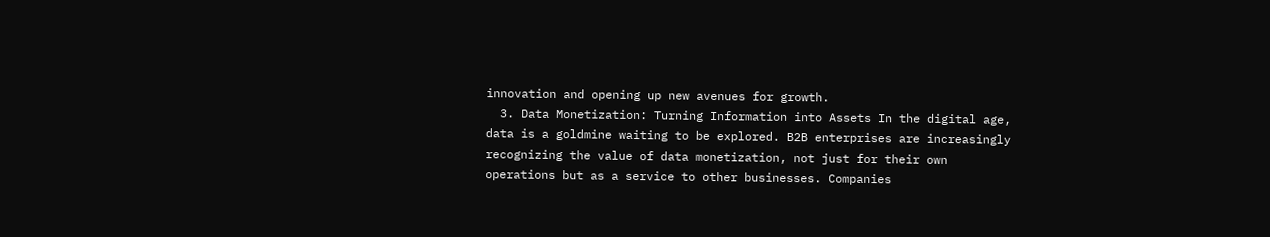innovation and opening up new avenues for growth.
  3. Data Monetization: Turning Information into Assets In the digital age, data is a goldmine waiting to be explored. B2B enterprises are increasingly recognizing the value of data monetization, not just for their own operations but as a service to other businesses. Companies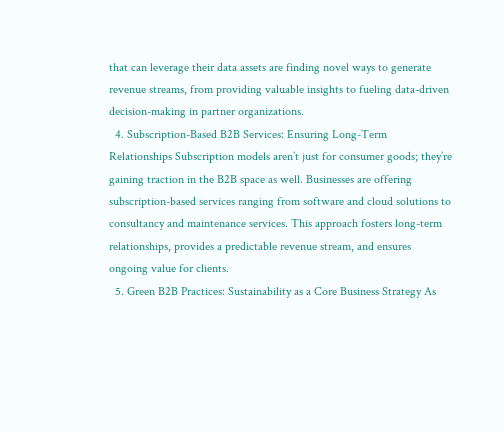that can leverage their data assets are finding novel ways to generate revenue streams, from providing valuable insights to fueling data-driven decision-making in partner organizations.
  4. Subscription-Based B2B Services: Ensuring Long-Term Relationships Subscription models aren’t just for consumer goods; they’re gaining traction in the B2B space as well. Businesses are offering subscription-based services ranging from software and cloud solutions to consultancy and maintenance services. This approach fosters long-term relationships, provides a predictable revenue stream, and ensures ongoing value for clients.
  5. Green B2B Practices: Sustainability as a Core Business Strategy As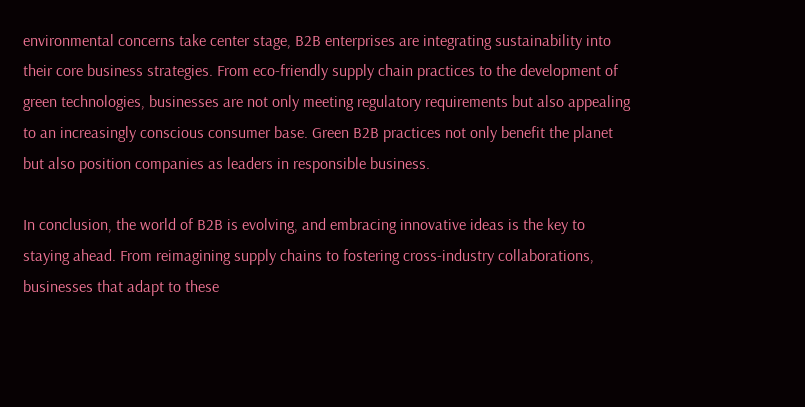environmental concerns take center stage, B2B enterprises are integrating sustainability into their core business strategies. From eco-friendly supply chain practices to the development of green technologies, businesses are not only meeting regulatory requirements but also appealing to an increasingly conscious consumer base. Green B2B practices not only benefit the planet but also position companies as leaders in responsible business.

In conclusion, the world of B2B is evolving, and embracing innovative ideas is the key to staying ahead. From reimagining supply chains to fostering cross-industry collaborations, businesses that adapt to these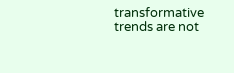transformative trends are not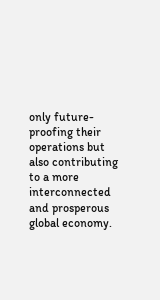only future-proofing their operations but also contributing to a more interconnected and prosperous global economy.